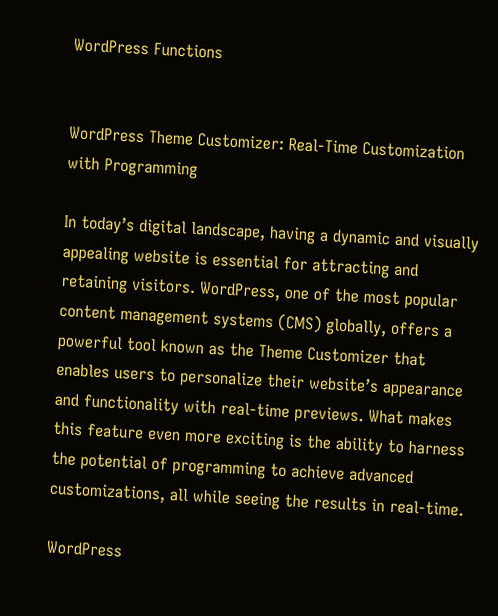WordPress Functions


WordPress Theme Customizer: Real-Time Customization with Programming

In today’s digital landscape, having a dynamic and visually appealing website is essential for attracting and retaining visitors. WordPress, one of the most popular content management systems (CMS) globally, offers a powerful tool known as the Theme Customizer that enables users to personalize their website’s appearance and functionality with real-time previews. What makes this feature even more exciting is the ability to harness the potential of programming to achieve advanced customizations, all while seeing the results in real-time.

WordPress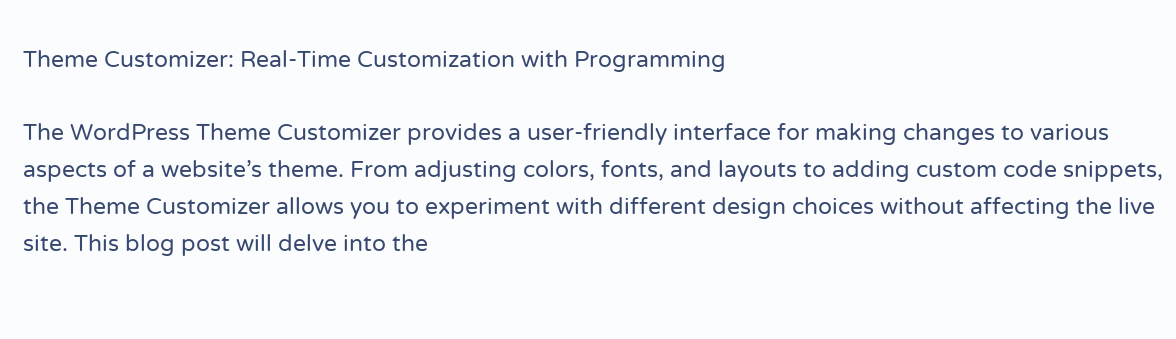Theme Customizer: Real-Time Customization with Programming

The WordPress Theme Customizer provides a user-friendly interface for making changes to various aspects of a website’s theme. From adjusting colors, fonts, and layouts to adding custom code snippets, the Theme Customizer allows you to experiment with different design choices without affecting the live site. This blog post will delve into the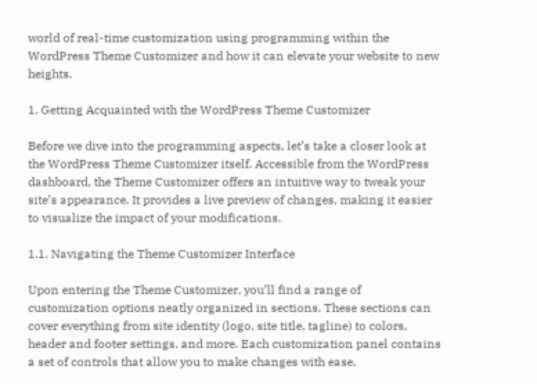world of real-time customization using programming within the WordPress Theme Customizer and how it can elevate your website to new heights.

1. Getting Acquainted with the WordPress Theme Customizer

Before we dive into the programming aspects, let’s take a closer look at the WordPress Theme Customizer itself. Accessible from the WordPress dashboard, the Theme Customizer offers an intuitive way to tweak your site’s appearance. It provides a live preview of changes, making it easier to visualize the impact of your modifications.

1.1. Navigating the Theme Customizer Interface

Upon entering the Theme Customizer, you’ll find a range of customization options neatly organized in sections. These sections can cover everything from site identity (logo, site title, tagline) to colors, header and footer settings, and more. Each customization panel contains a set of controls that allow you to make changes with ease.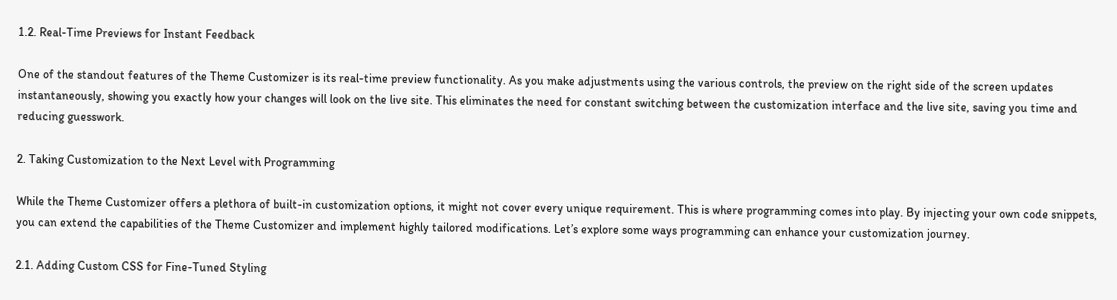1.2. Real-Time Previews for Instant Feedback

One of the standout features of the Theme Customizer is its real-time preview functionality. As you make adjustments using the various controls, the preview on the right side of the screen updates instantaneously, showing you exactly how your changes will look on the live site. This eliminates the need for constant switching between the customization interface and the live site, saving you time and reducing guesswork.

2. Taking Customization to the Next Level with Programming

While the Theme Customizer offers a plethora of built-in customization options, it might not cover every unique requirement. This is where programming comes into play. By injecting your own code snippets, you can extend the capabilities of the Theme Customizer and implement highly tailored modifications. Let’s explore some ways programming can enhance your customization journey.

2.1. Adding Custom CSS for Fine-Tuned Styling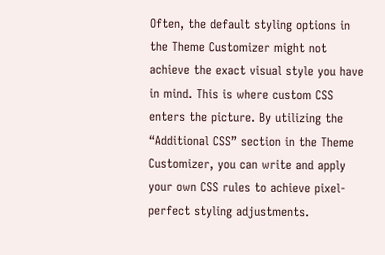Often, the default styling options in the Theme Customizer might not achieve the exact visual style you have in mind. This is where custom CSS enters the picture. By utilizing the “Additional CSS” section in the Theme Customizer, you can write and apply your own CSS rules to achieve pixel-perfect styling adjustments.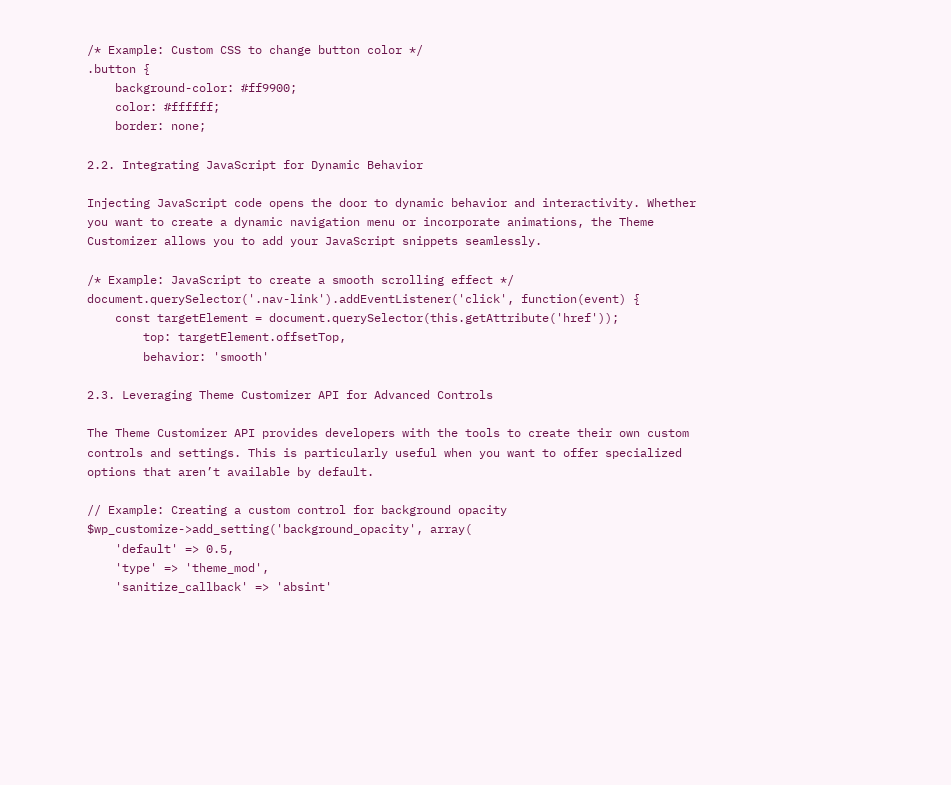/* Example: Custom CSS to change button color */
.button {
    background-color: #ff9900;
    color: #ffffff;
    border: none;

2.2. Integrating JavaScript for Dynamic Behavior

Injecting JavaScript code opens the door to dynamic behavior and interactivity. Whether you want to create a dynamic navigation menu or incorporate animations, the Theme Customizer allows you to add your JavaScript snippets seamlessly.

/* Example: JavaScript to create a smooth scrolling effect */
document.querySelector('.nav-link').addEventListener('click', function(event) {
    const targetElement = document.querySelector(this.getAttribute('href'));
        top: targetElement.offsetTop,
        behavior: 'smooth'

2.3. Leveraging Theme Customizer API for Advanced Controls

The Theme Customizer API provides developers with the tools to create their own custom controls and settings. This is particularly useful when you want to offer specialized options that aren’t available by default.

// Example: Creating a custom control for background opacity
$wp_customize->add_setting('background_opacity', array(
    'default' => 0.5,
    'type' => 'theme_mod',
    'sanitize_callback' => 'absint'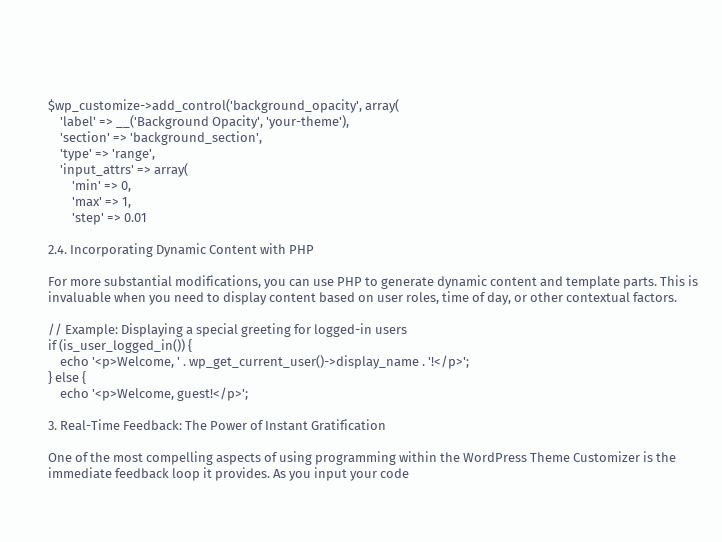$wp_customize->add_control('background_opacity', array(
    'label' => __('Background Opacity', 'your-theme'),
    'section' => 'background_section',
    'type' => 'range',
    'input_attrs' => array(
        'min' => 0,
        'max' => 1,
        'step' => 0.01

2.4. Incorporating Dynamic Content with PHP

For more substantial modifications, you can use PHP to generate dynamic content and template parts. This is invaluable when you need to display content based on user roles, time of day, or other contextual factors.

// Example: Displaying a special greeting for logged-in users
if (is_user_logged_in()) {
    echo '<p>Welcome, ' . wp_get_current_user()->display_name . '!</p>';
} else {
    echo '<p>Welcome, guest!</p>';

3. Real-Time Feedback: The Power of Instant Gratification

One of the most compelling aspects of using programming within the WordPress Theme Customizer is the immediate feedback loop it provides. As you input your code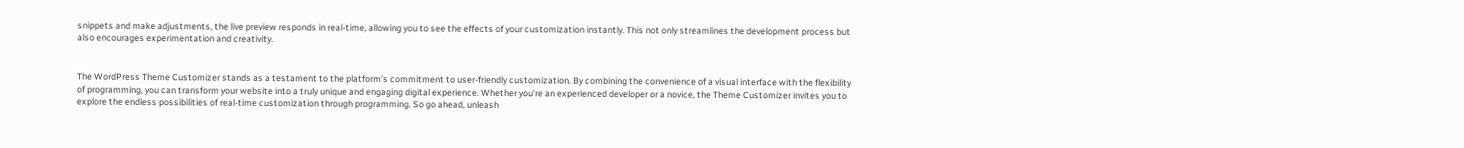snippets and make adjustments, the live preview responds in real-time, allowing you to see the effects of your customization instantly. This not only streamlines the development process but also encourages experimentation and creativity.


The WordPress Theme Customizer stands as a testament to the platform’s commitment to user-friendly customization. By combining the convenience of a visual interface with the flexibility of programming, you can transform your website into a truly unique and engaging digital experience. Whether you’re an experienced developer or a novice, the Theme Customizer invites you to explore the endless possibilities of real-time customization through programming. So go ahead, unleash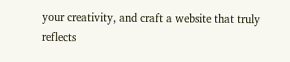your creativity, and craft a website that truly reflects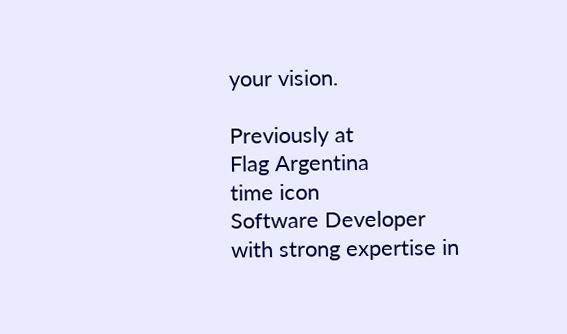your vision.

Previously at
Flag Argentina
time icon
Software Developer with strong expertise in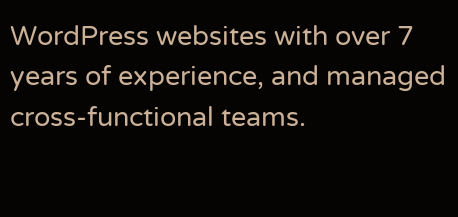WordPress websites with over 7 years of experience, and managed cross-functional teams.